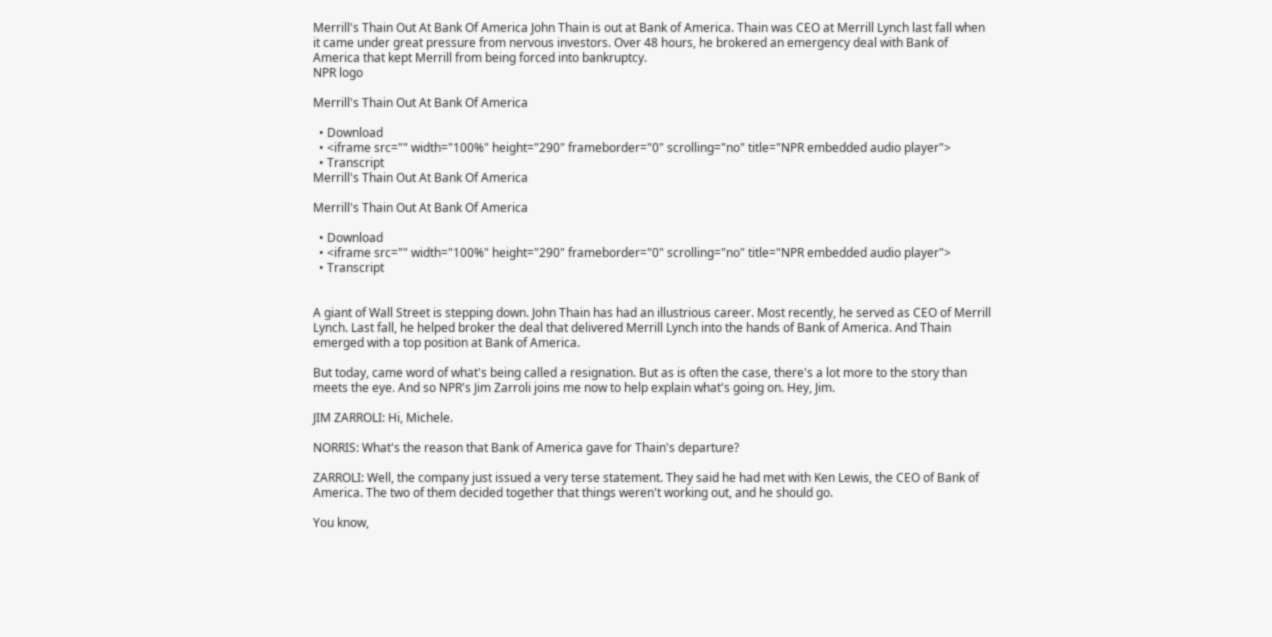Merrill's Thain Out At Bank Of America John Thain is out at Bank of America. Thain was CEO at Merrill Lynch last fall when it came under great pressure from nervous investors. Over 48 hours, he brokered an emergency deal with Bank of America that kept Merrill from being forced into bankruptcy.
NPR logo

Merrill's Thain Out At Bank Of America

  • Download
  • <iframe src="" width="100%" height="290" frameborder="0" scrolling="no" title="NPR embedded audio player">
  • Transcript
Merrill's Thain Out At Bank Of America

Merrill's Thain Out At Bank Of America

  • Download
  • <iframe src="" width="100%" height="290" frameborder="0" scrolling="no" title="NPR embedded audio player">
  • Transcript


A giant of Wall Street is stepping down. John Thain has had an illustrious career. Most recently, he served as CEO of Merrill Lynch. Last fall, he helped broker the deal that delivered Merrill Lynch into the hands of Bank of America. And Thain emerged with a top position at Bank of America.

But today, came word of what's being called a resignation. But as is often the case, there's a lot more to the story than meets the eye. And so NPR's Jim Zarroli joins me now to help explain what's going on. Hey, Jim.

JIM ZARROLI: Hi, Michele.

NORRIS: What's the reason that Bank of America gave for Thain's departure?

ZARROLI: Well, the company just issued a very terse statement. They said he had met with Ken Lewis, the CEO of Bank of America. The two of them decided together that things weren't working out, and he should go.

You know,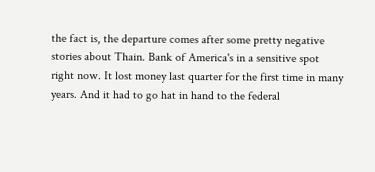the fact is, the departure comes after some pretty negative stories about Thain. Bank of America's in a sensitive spot right now. It lost money last quarter for the first time in many years. And it had to go hat in hand to the federal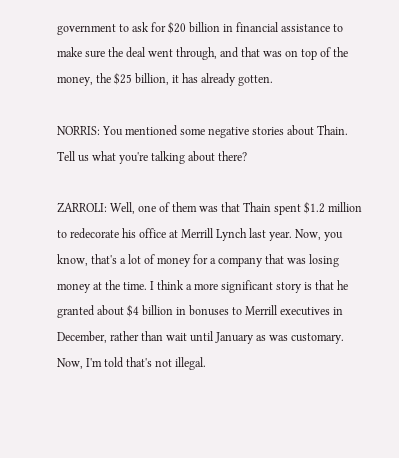government to ask for $20 billion in financial assistance to make sure the deal went through, and that was on top of the money, the $25 billion, it has already gotten.

NORRIS: You mentioned some negative stories about Thain. Tell us what you're talking about there?

ZARROLI: Well, one of them was that Thain spent $1.2 million to redecorate his office at Merrill Lynch last year. Now, you know, that's a lot of money for a company that was losing money at the time. I think a more significant story is that he granted about $4 billion in bonuses to Merrill executives in December, rather than wait until January as was customary. Now, I'm told that's not illegal.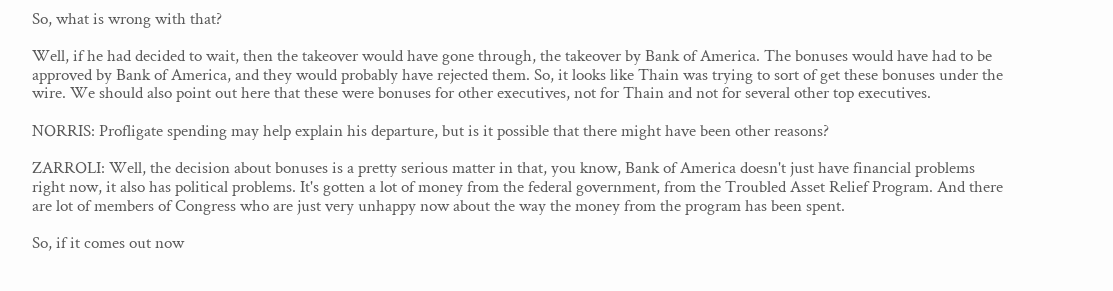So, what is wrong with that?

Well, if he had decided to wait, then the takeover would have gone through, the takeover by Bank of America. The bonuses would have had to be approved by Bank of America, and they would probably have rejected them. So, it looks like Thain was trying to sort of get these bonuses under the wire. We should also point out here that these were bonuses for other executives, not for Thain and not for several other top executives.

NORRIS: Profligate spending may help explain his departure, but is it possible that there might have been other reasons?

ZARROLI: Well, the decision about bonuses is a pretty serious matter in that, you know, Bank of America doesn't just have financial problems right now, it also has political problems. It's gotten a lot of money from the federal government, from the Troubled Asset Relief Program. And there are lot of members of Congress who are just very unhappy now about the way the money from the program has been spent.

So, if it comes out now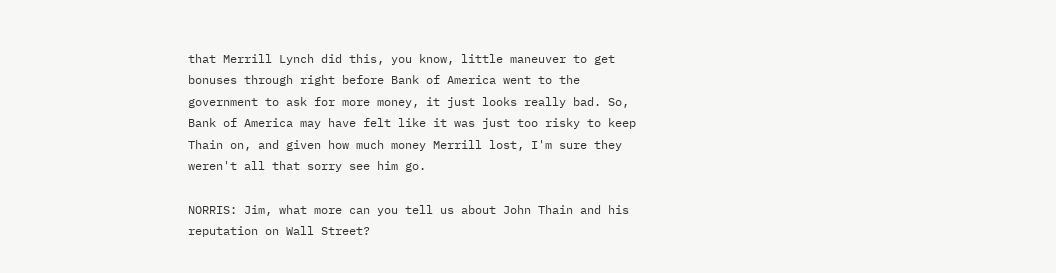that Merrill Lynch did this, you know, little maneuver to get bonuses through right before Bank of America went to the government to ask for more money, it just looks really bad. So, Bank of America may have felt like it was just too risky to keep Thain on, and given how much money Merrill lost, I'm sure they weren't all that sorry see him go.

NORRIS: Jim, what more can you tell us about John Thain and his reputation on Wall Street?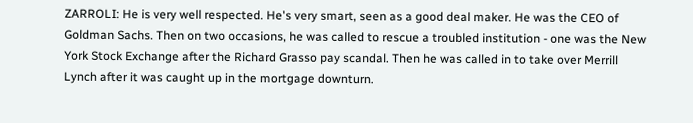ZARROLI: He is very well respected. He's very smart, seen as a good deal maker. He was the CEO of Goldman Sachs. Then on two occasions, he was called to rescue a troubled institution - one was the New York Stock Exchange after the Richard Grasso pay scandal. Then he was called in to take over Merrill Lynch after it was caught up in the mortgage downturn.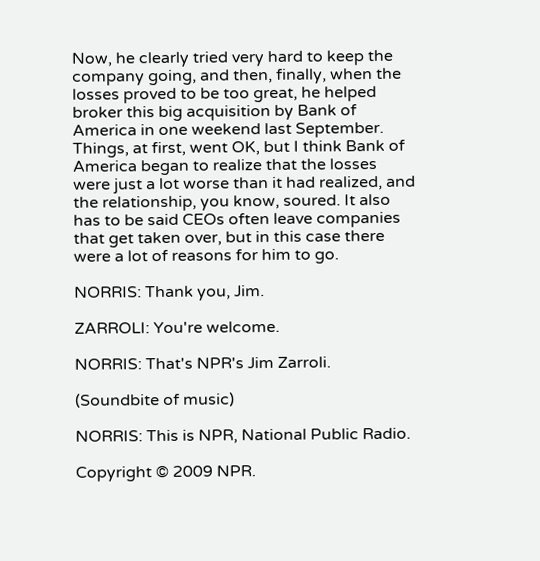Now, he clearly tried very hard to keep the company going, and then, finally, when the losses proved to be too great, he helped broker this big acquisition by Bank of America in one weekend last September. Things, at first, went OK, but I think Bank of America began to realize that the losses were just a lot worse than it had realized, and the relationship, you know, soured. It also has to be said CEOs often leave companies that get taken over, but in this case there were a lot of reasons for him to go.

NORRIS: Thank you, Jim.

ZARROLI: You're welcome.

NORRIS: That's NPR's Jim Zarroli.

(Soundbite of music)

NORRIS: This is NPR, National Public Radio.

Copyright © 2009 NPR.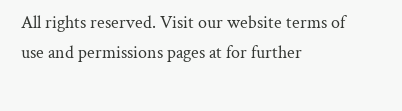All rights reserved. Visit our website terms of use and permissions pages at for further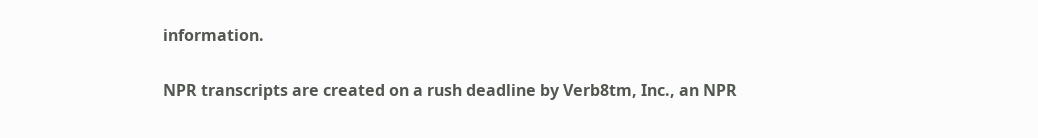information.

NPR transcripts are created on a rush deadline by Verb8tm, Inc., an NPR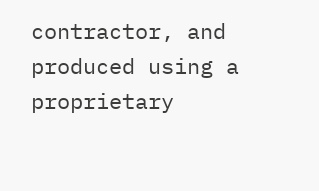contractor, and produced using a proprietary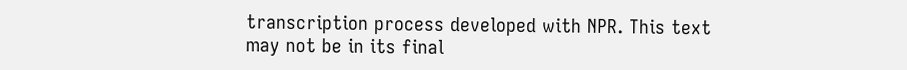transcription process developed with NPR. This text may not be in its final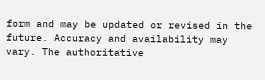form and may be updated or revised in the future. Accuracy and availability may vary. The authoritative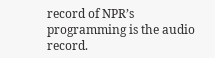record of NPR’s programming is the audio record.